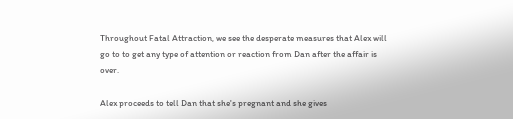Throughout Fatal Attraction, we see the desperate measures that Alex will go to to get any type of attention or reaction from Dan after the affair is over.

Alex proceeds to tell Dan that she's pregnant and she gives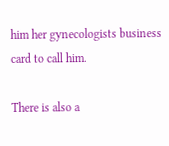him her gynecologists business card to call him.

There is also a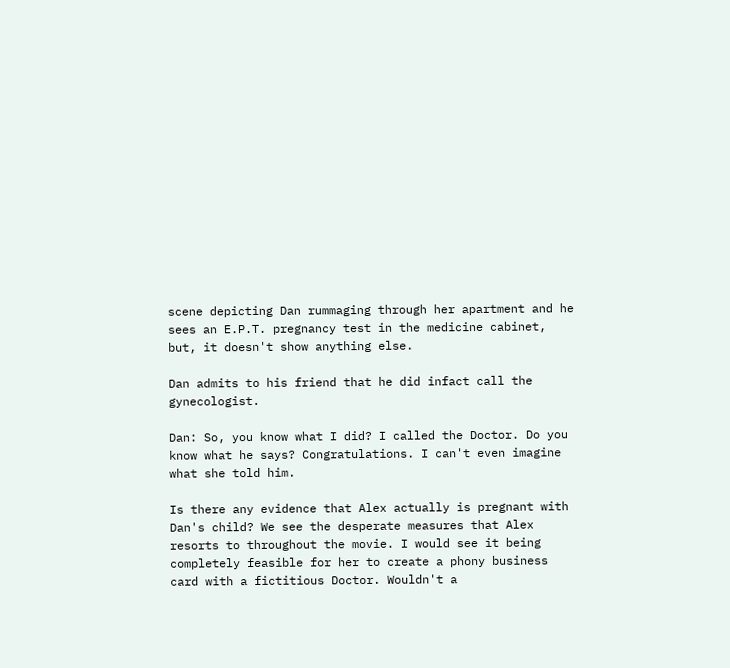scene depicting Dan rummaging through her apartment and he sees an E.P.T. pregnancy test in the medicine cabinet, but, it doesn't show anything else.

Dan admits to his friend that he did infact call the gynecologist.

Dan: So, you know what I did? I called the Doctor. Do you know what he says? Congratulations. I can't even imagine what she told him.

Is there any evidence that Alex actually is pregnant with Dan's child? We see the desperate measures that Alex resorts to throughout the movie. I would see it being completely feasible for her to create a phony business card with a fictitious Doctor. Wouldn't a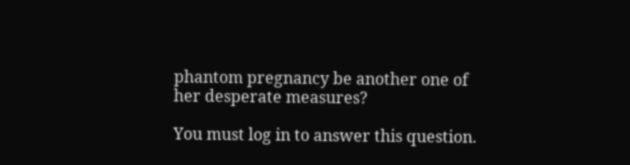phantom pregnancy be another one of her desperate measures?

You must log in to answer this question.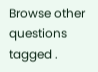Browse other questions tagged .